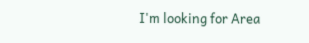I'm looking for Area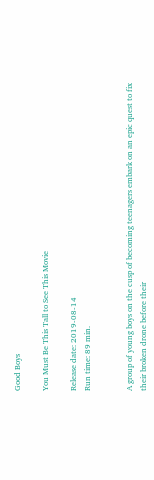Good Boys

You Must Be This Tall to See This Movie

Release date: 2019-08-14
Run time: 89 min.


A group of young boys on the cusp of becoming teenagers embark on an epic quest to fix their broken drone before their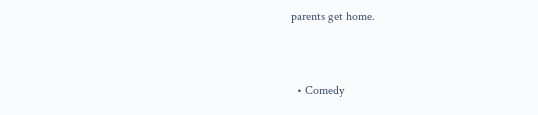parents get home.


  • Comedy